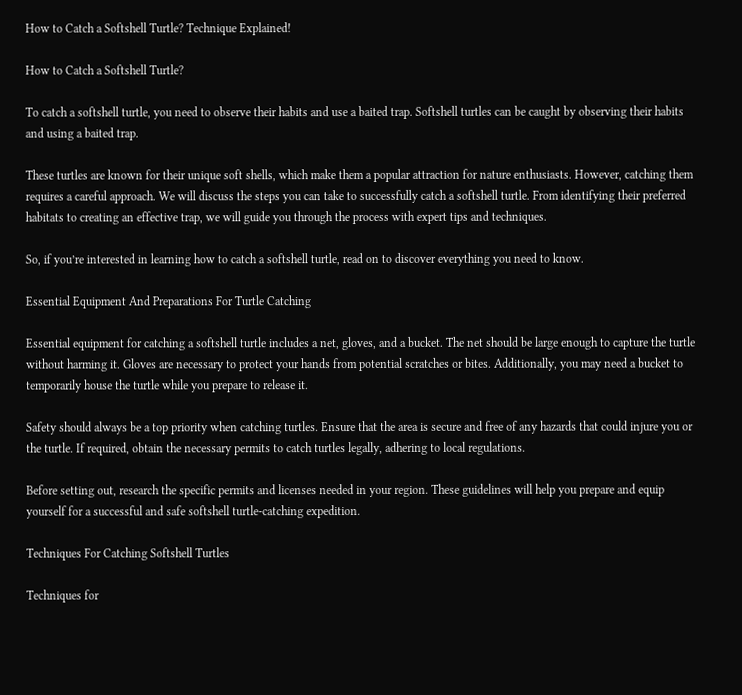How to Catch a Softshell Turtle? Technique Explained!

How to Catch a Softshell Turtle?

To catch a softshell turtle, you need to observe their habits and use a baited trap. Softshell turtles can be caught by observing their habits and using a baited trap.

These turtles are known for their unique soft shells, which make them a popular attraction for nature enthusiasts. However, catching them requires a careful approach. We will discuss the steps you can take to successfully catch a softshell turtle. From identifying their preferred habitats to creating an effective trap, we will guide you through the process with expert tips and techniques.

So, if you’re interested in learning how to catch a softshell turtle, read on to discover everything you need to know.

Essential Equipment And Preparations For Turtle Catching

Essential equipment for catching a softshell turtle includes a net, gloves, and a bucket. The net should be large enough to capture the turtle without harming it. Gloves are necessary to protect your hands from potential scratches or bites. Additionally, you may need a bucket to temporarily house the turtle while you prepare to release it.

Safety should always be a top priority when catching turtles. Ensure that the area is secure and free of any hazards that could injure you or the turtle. If required, obtain the necessary permits to catch turtles legally, adhering to local regulations.

Before setting out, research the specific permits and licenses needed in your region. These guidelines will help you prepare and equip yourself for a successful and safe softshell turtle-catching expedition.

Techniques For Catching Softshell Turtles

Techniques for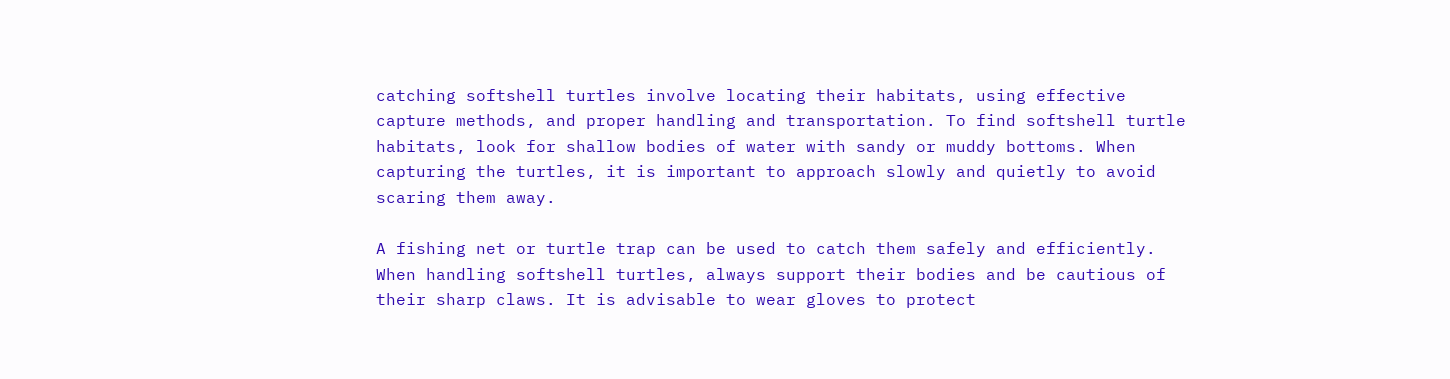catching softshell turtles involve locating their habitats, using effective capture methods, and proper handling and transportation. To find softshell turtle habitats, look for shallow bodies of water with sandy or muddy bottoms. When capturing the turtles, it is important to approach slowly and quietly to avoid scaring them away.

A fishing net or turtle trap can be used to catch them safely and efficiently. When handling softshell turtles, always support their bodies and be cautious of their sharp claws. It is advisable to wear gloves to protect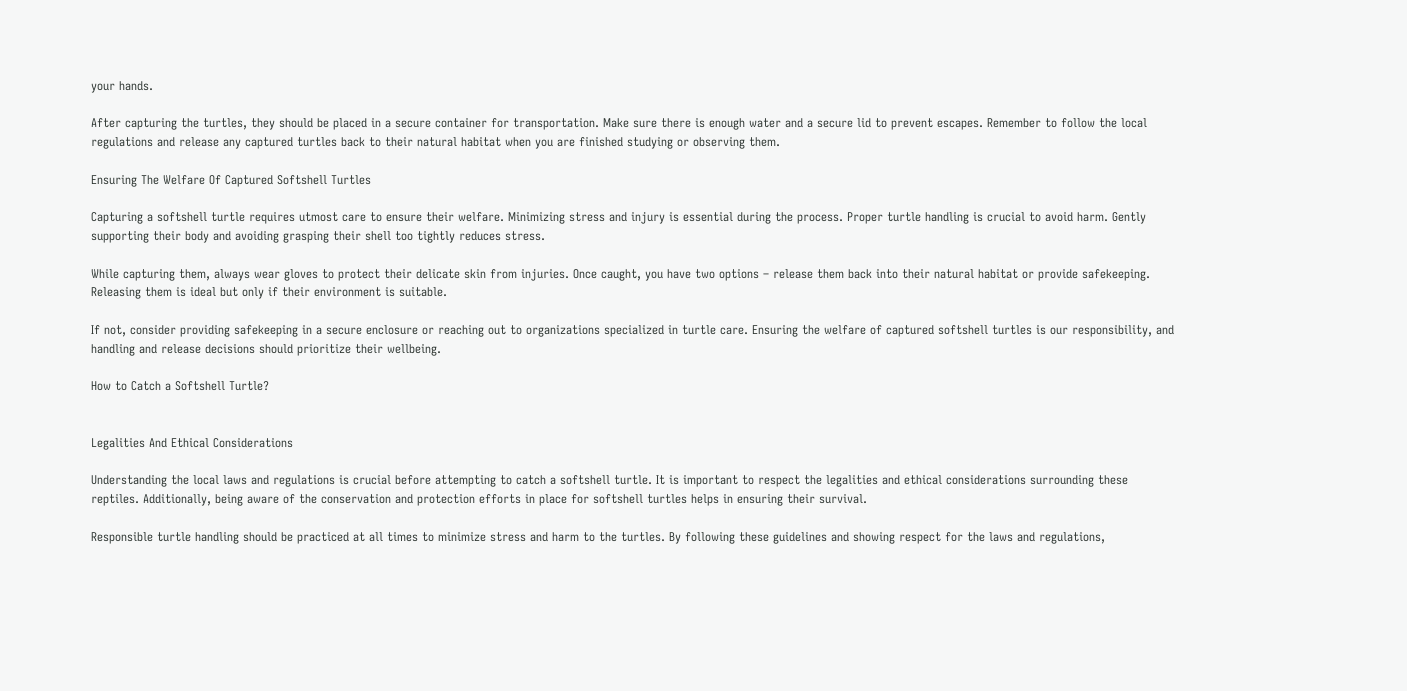your hands.

After capturing the turtles, they should be placed in a secure container for transportation. Make sure there is enough water and a secure lid to prevent escapes. Remember to follow the local regulations and release any captured turtles back to their natural habitat when you are finished studying or observing them.

Ensuring The Welfare Of Captured Softshell Turtles

Capturing a softshell turtle requires utmost care to ensure their welfare. Minimizing stress and injury is essential during the process. Proper turtle handling is crucial to avoid harm. Gently supporting their body and avoiding grasping their shell too tightly reduces stress.

While capturing them, always wear gloves to protect their delicate skin from injuries. Once caught, you have two options – release them back into their natural habitat or provide safekeeping. Releasing them is ideal but only if their environment is suitable.

If not, consider providing safekeeping in a secure enclosure or reaching out to organizations specialized in turtle care. Ensuring the welfare of captured softshell turtles is our responsibility, and handling and release decisions should prioritize their wellbeing.

How to Catch a Softshell Turtle?


Legalities And Ethical Considerations

Understanding the local laws and regulations is crucial before attempting to catch a softshell turtle. It is important to respect the legalities and ethical considerations surrounding these reptiles. Additionally, being aware of the conservation and protection efforts in place for softshell turtles helps in ensuring their survival.

Responsible turtle handling should be practiced at all times to minimize stress and harm to the turtles. By following these guidelines and showing respect for the laws and regulations,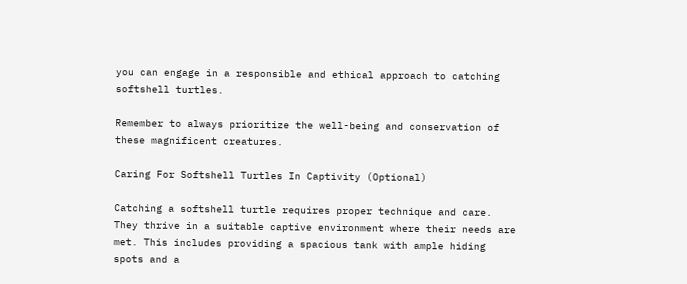you can engage in a responsible and ethical approach to catching softshell turtles.

Remember to always prioritize the well-being and conservation of these magnificent creatures.

Caring For Softshell Turtles In Captivity (Optional)

Catching a softshell turtle requires proper technique and care. They thrive in a suitable captive environment where their needs are met. This includes providing a spacious tank with ample hiding spots and a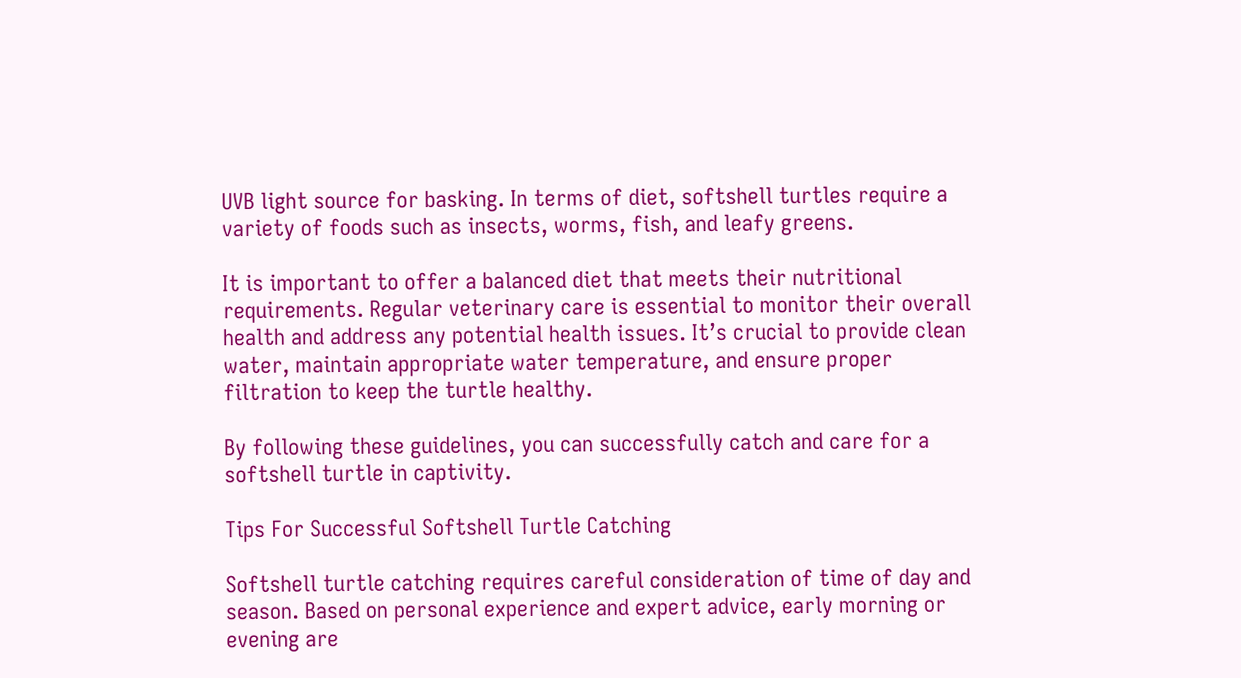UVB light source for basking. In terms of diet, softshell turtles require a variety of foods such as insects, worms, fish, and leafy greens.

It is important to offer a balanced diet that meets their nutritional requirements. Regular veterinary care is essential to monitor their overall health and address any potential health issues. It’s crucial to provide clean water, maintain appropriate water temperature, and ensure proper filtration to keep the turtle healthy.

By following these guidelines, you can successfully catch and care for a softshell turtle in captivity.

Tips For Successful Softshell Turtle Catching

Softshell turtle catching requires careful consideration of time of day and season. Based on personal experience and expert advice, early morning or evening are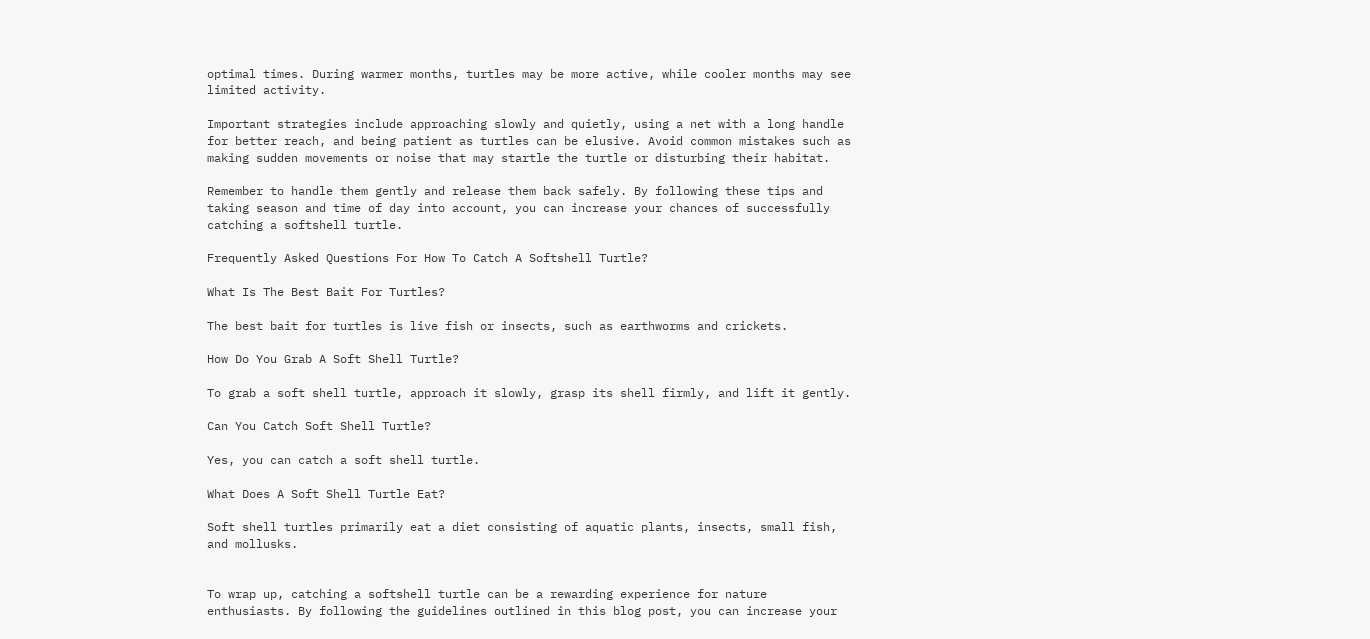optimal times. During warmer months, turtles may be more active, while cooler months may see limited activity.

Important strategies include approaching slowly and quietly, using a net with a long handle for better reach, and being patient as turtles can be elusive. Avoid common mistakes such as making sudden movements or noise that may startle the turtle or disturbing their habitat.

Remember to handle them gently and release them back safely. By following these tips and taking season and time of day into account, you can increase your chances of successfully catching a softshell turtle.

Frequently Asked Questions For How To Catch A Softshell Turtle?

What Is The Best Bait For Turtles?

The best bait for turtles is live fish or insects, such as earthworms and crickets.

How Do You Grab A Soft Shell Turtle?

To grab a soft shell turtle, approach it slowly, grasp its shell firmly, and lift it gently.

Can You Catch Soft Shell Turtle?

Yes, you can catch a soft shell turtle.

What Does A Soft Shell Turtle Eat?

Soft shell turtles primarily eat a diet consisting of aquatic plants, insects, small fish, and mollusks.


To wrap up, catching a softshell turtle can be a rewarding experience for nature enthusiasts. By following the guidelines outlined in this blog post, you can increase your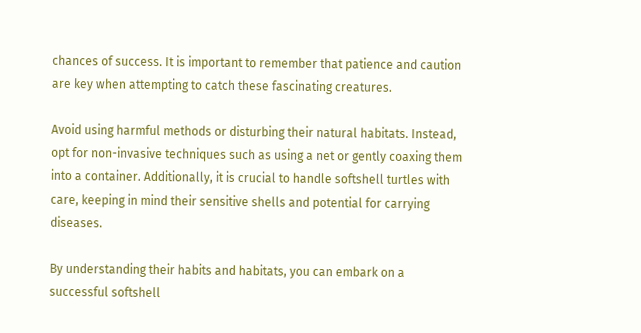chances of success. It is important to remember that patience and caution are key when attempting to catch these fascinating creatures.

Avoid using harmful methods or disturbing their natural habitats. Instead, opt for non-invasive techniques such as using a net or gently coaxing them into a container. Additionally, it is crucial to handle softshell turtles with care, keeping in mind their sensitive shells and potential for carrying diseases.

By understanding their habits and habitats, you can embark on a successful softshell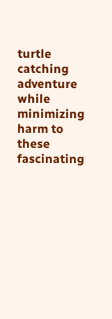turtle catching adventure while minimizing harm to these fascinating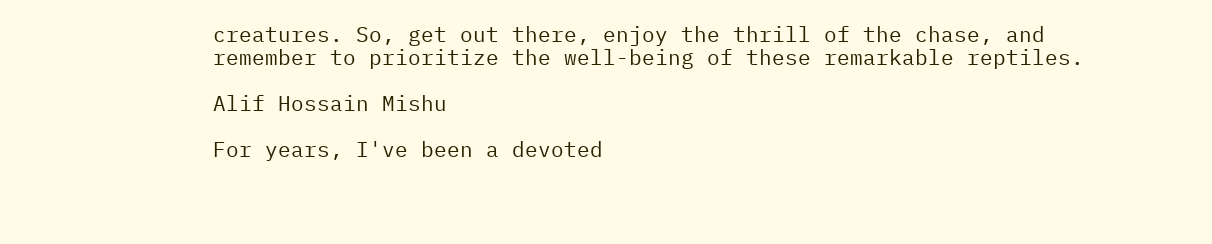creatures. So, get out there, enjoy the thrill of the chase, and remember to prioritize the well-being of these remarkable reptiles.

Alif Hossain Mishu

For years, I've been a devoted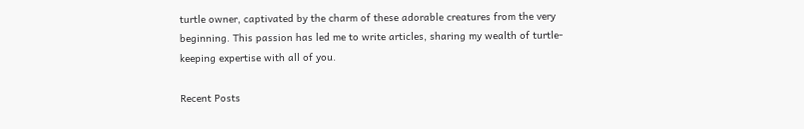turtle owner, captivated by the charm of these adorable creatures from the very beginning. This passion has led me to write articles, sharing my wealth of turtle-keeping expertise with all of you.

Recent Posts